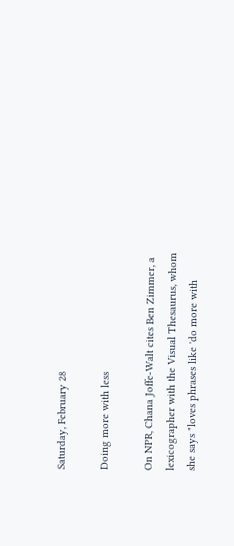Saturday, February 28

Doing more with less

On NPR, Chana Joffe-Walt cites Ben Zimmer, a lexicographer with the Visual Thesaurus, whom she says "loves phrases like 'do more with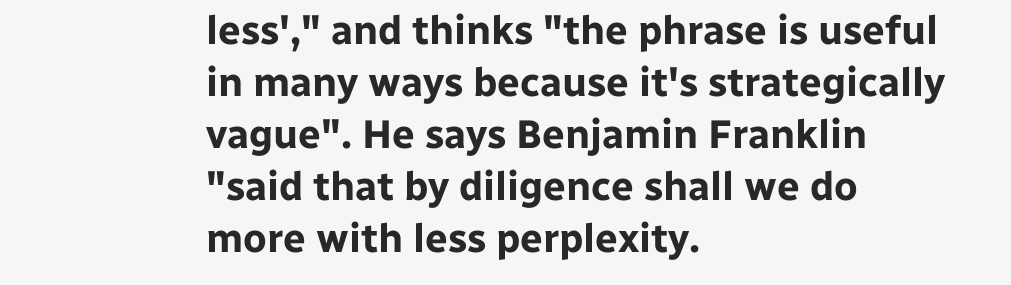less'," and thinks "the phrase is useful in many ways because it's strategically vague". He says Benjamin Franklin "said that by diligence shall we do more with less perplexity.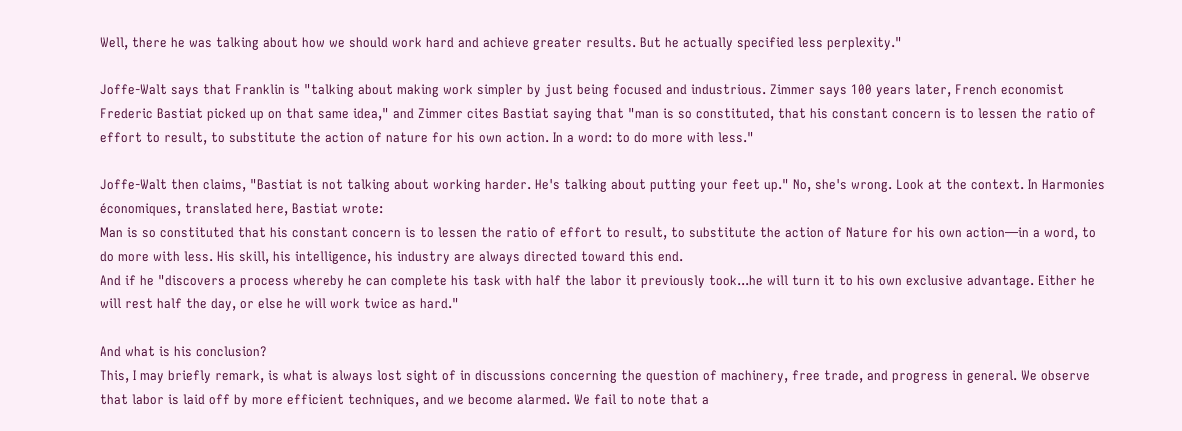Well, there he was talking about how we should work hard and achieve greater results. But he actually specified less perplexity."

Joffe-Walt says that Franklin is "talking about making work simpler by just being focused and industrious. Zimmer says 100 years later, French economist Frederic Bastiat picked up on that same idea," and Zimmer cites Bastiat saying that "man is so constituted, that his constant concern is to lessen the ratio of effort to result, to substitute the action of nature for his own action. In a word: to do more with less."

Joffe-Walt then claims, "Bastiat is not talking about working harder. He's talking about putting your feet up." No, she's wrong. Look at the context. In Harmonies économiques, translated here, Bastiat wrote:
Man is so constituted that his constant concern is to lessen the ratio of effort to result, to substitute the action of Nature for his own action—in a word, to do more with less. His skill, his intelligence, his industry are always directed toward this end.
And if he "discovers a process whereby he can complete his task with half the labor it previously took...he will turn it to his own exclusive advantage. Either he will rest half the day, or else he will work twice as hard."

And what is his conclusion?
This, I may briefly remark, is what is always lost sight of in discussions concerning the question of machinery, free trade, and progress in general. We observe that labor is laid off by more efficient techniques, and we become alarmed. We fail to note that a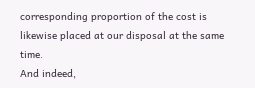corresponding proportion of the cost is likewise placed at our disposal at the same time.
And indeed,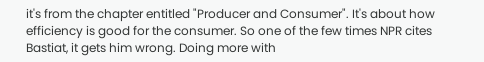it's from the chapter entitled "Producer and Consumer". It's about how efficiency is good for the consumer. So one of the few times NPR cites Bastiat, it gets him wrong. Doing more with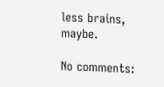less brains, maybe.

No comments: